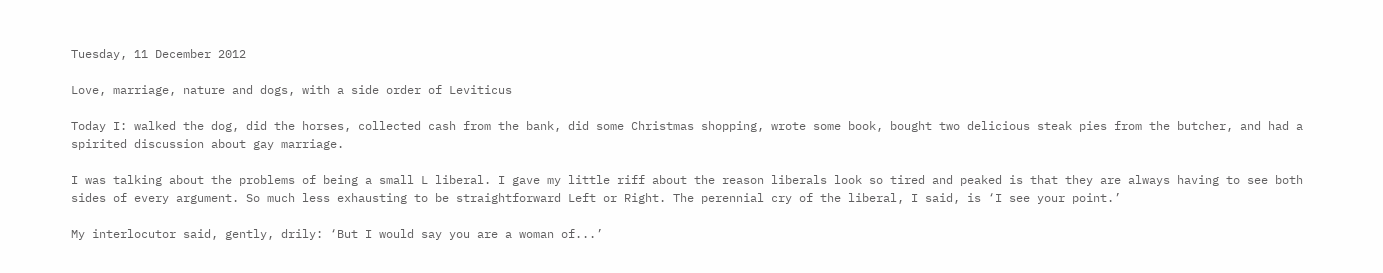Tuesday, 11 December 2012

Love, marriage, nature and dogs, with a side order of Leviticus

Today I: walked the dog, did the horses, collected cash from the bank, did some Christmas shopping, wrote some book, bought two delicious steak pies from the butcher, and had a spirited discussion about gay marriage.

I was talking about the problems of being a small L liberal. I gave my little riff about the reason liberals look so tired and peaked is that they are always having to see both sides of every argument. So much less exhausting to be straightforward Left or Right. The perennial cry of the liberal, I said, is ‘I see your point.’

My interlocutor said, gently, drily: ‘But I would say you are a woman of...’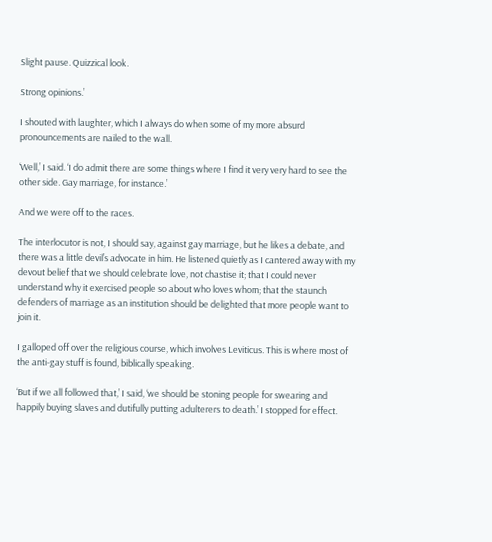Slight pause. Quizzical look.

Strong opinions.’

I shouted with laughter, which I always do when some of my more absurd pronouncements are nailed to the wall.

‘Well,’ I said. ‘I do admit there are some things where I find it very very hard to see the other side. Gay marriage, for instance.’

And we were off to the races.

The interlocutor is not, I should say, against gay marriage, but he likes a debate, and there was a little devil’s advocate in him. He listened quietly as I cantered away with my devout belief that we should celebrate love, not chastise it; that I could never understand why it exercised people so about who loves whom; that the staunch defenders of marriage as an institution should be delighted that more people want to join it.

I galloped off over the religious course, which involves Leviticus. This is where most of the anti-gay stuff is found, biblically speaking.

‘But if we all followed that,’ I said, ‘we should be stoning people for swearing and happily buying slaves and dutifully putting adulterers to death.’ I stopped for effect.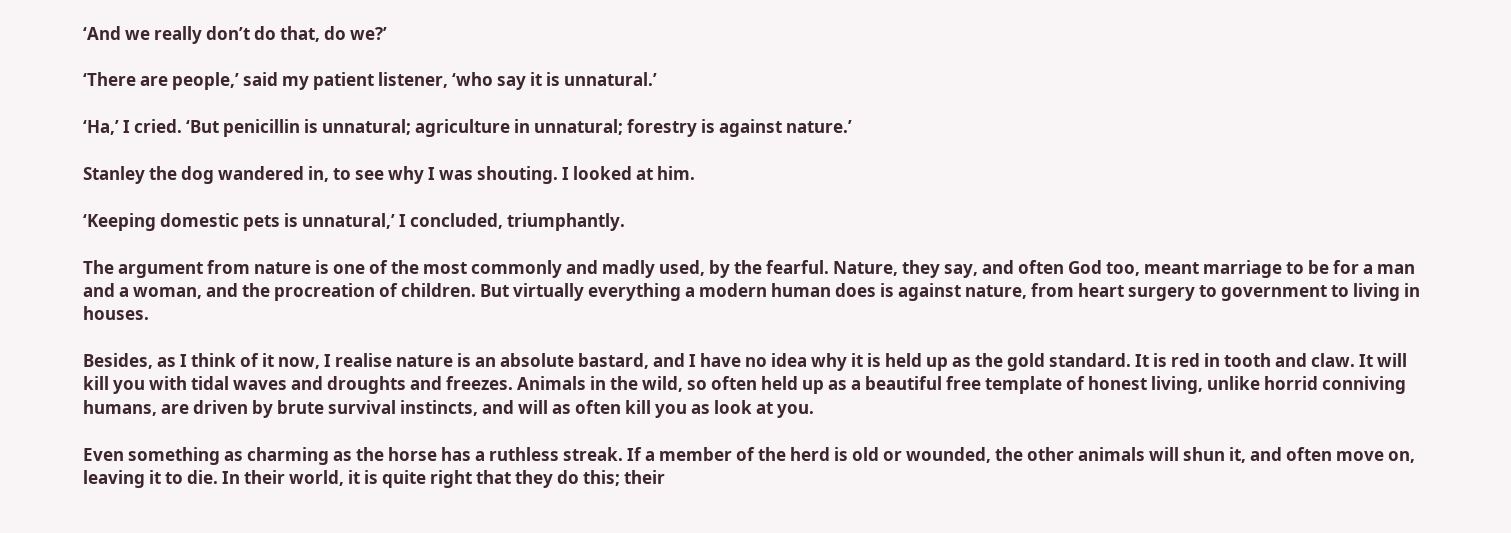‘And we really don’t do that, do we?’

‘There are people,’ said my patient listener, ‘who say it is unnatural.’

‘Ha,’ I cried. ‘But penicillin is unnatural; agriculture in unnatural; forestry is against nature.’

Stanley the dog wandered in, to see why I was shouting. I looked at him.

‘Keeping domestic pets is unnatural,’ I concluded, triumphantly.

The argument from nature is one of the most commonly and madly used, by the fearful. Nature, they say, and often God too, meant marriage to be for a man and a woman, and the procreation of children. But virtually everything a modern human does is against nature, from heart surgery to government to living in houses.

Besides, as I think of it now, I realise nature is an absolute bastard, and I have no idea why it is held up as the gold standard. It is red in tooth and claw. It will kill you with tidal waves and droughts and freezes. Animals in the wild, so often held up as a beautiful free template of honest living, unlike horrid conniving humans, are driven by brute survival instincts, and will as often kill you as look at you.

Even something as charming as the horse has a ruthless streak. If a member of the herd is old or wounded, the other animals will shun it, and often move on, leaving it to die. In their world, it is quite right that they do this; their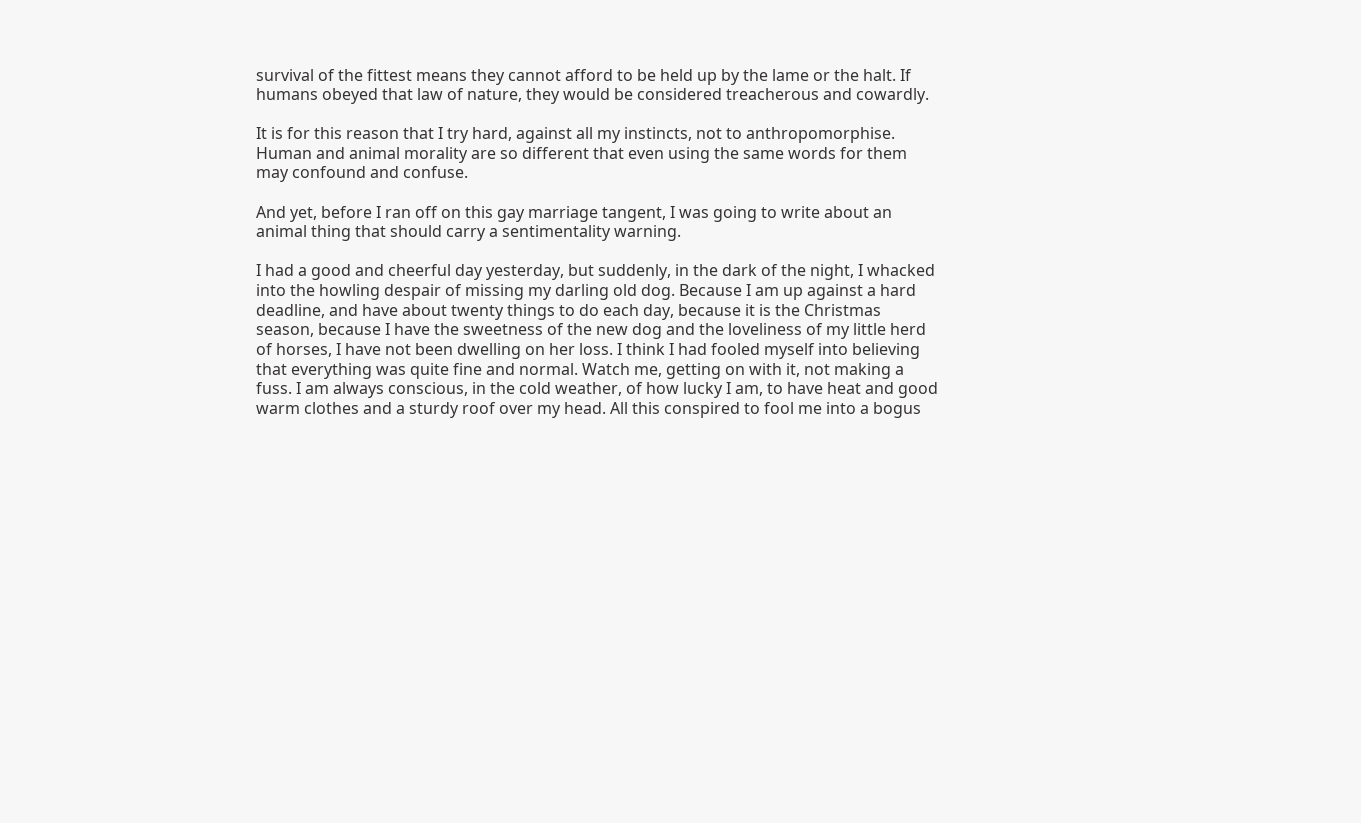survival of the fittest means they cannot afford to be held up by the lame or the halt. If humans obeyed that law of nature, they would be considered treacherous and cowardly.

It is for this reason that I try hard, against all my instincts, not to anthropomorphise. Human and animal morality are so different that even using the same words for them may confound and confuse.

And yet, before I ran off on this gay marriage tangent, I was going to write about an animal thing that should carry a sentimentality warning.

I had a good and cheerful day yesterday, but suddenly, in the dark of the night, I whacked into the howling despair of missing my darling old dog. Because I am up against a hard deadline, and have about twenty things to do each day, because it is the Christmas season, because I have the sweetness of the new dog and the loveliness of my little herd of horses, I have not been dwelling on her loss. I think I had fooled myself into believing that everything was quite fine and normal. Watch me, getting on with it, not making a fuss. I am always conscious, in the cold weather, of how lucky I am, to have heat and good warm clothes and a sturdy roof over my head. All this conspired to fool me into a bogus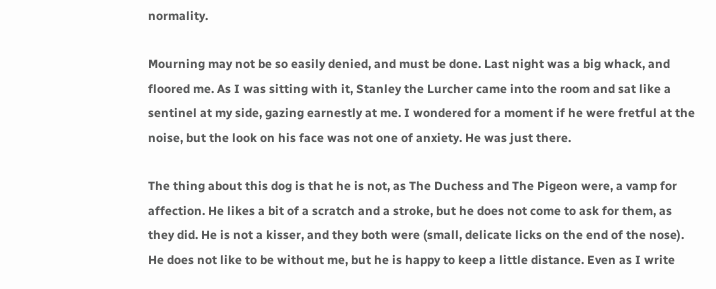normality.

Mourning may not be so easily denied, and must be done. Last night was a big whack, and floored me. As I was sitting with it, Stanley the Lurcher came into the room and sat like a sentinel at my side, gazing earnestly at me. I wondered for a moment if he were fretful at the noise, but the look on his face was not one of anxiety. He was just there.

The thing about this dog is that he is not, as The Duchess and The Pigeon were, a vamp for affection. He likes a bit of a scratch and a stroke, but he does not come to ask for them, as they did. He is not a kisser, and they both were (small, delicate licks on the end of the nose). He does not like to be without me, but he is happy to keep a little distance. Even as I write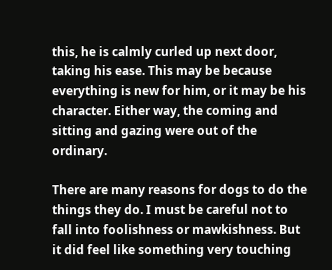this, he is calmly curled up next door, taking his ease. This may be because everything is new for him, or it may be his character. Either way, the coming and sitting and gazing were out of the ordinary.

There are many reasons for dogs to do the things they do. I must be careful not to fall into foolishness or mawkishness. But it did feel like something very touching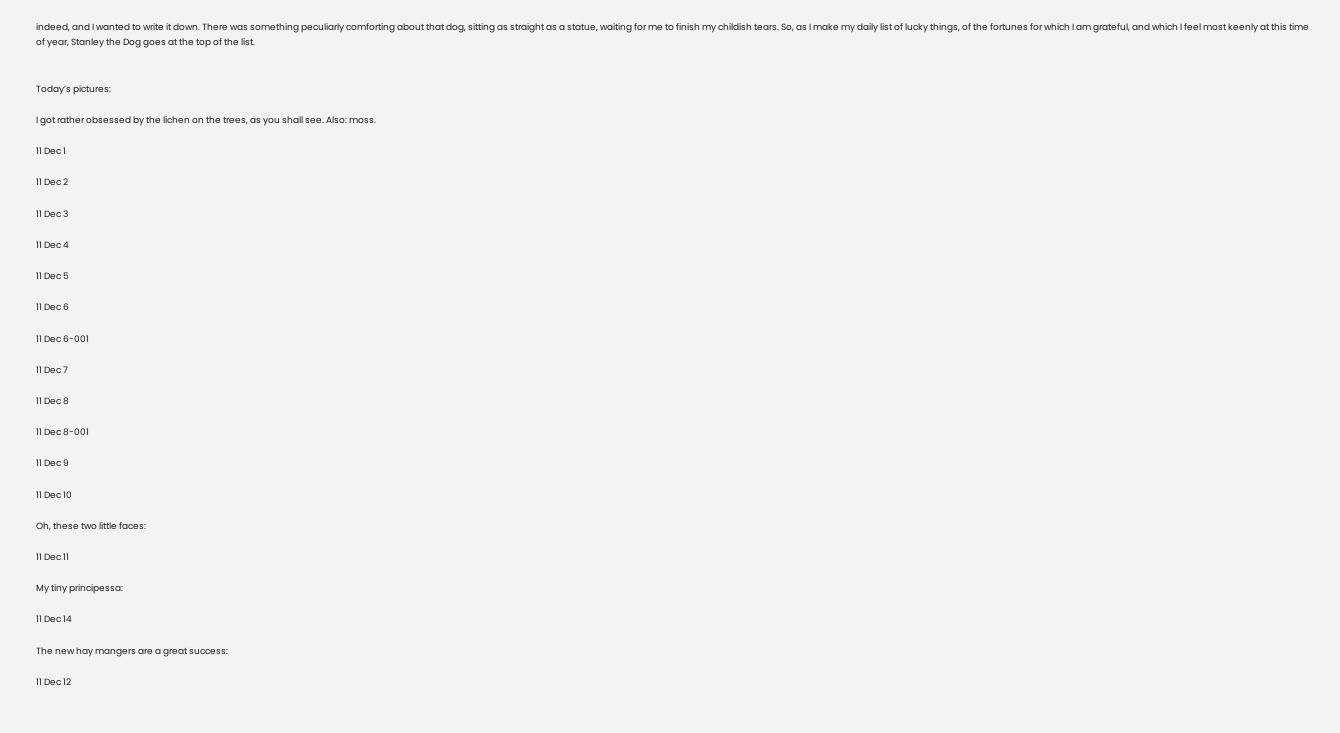indeed, and I wanted to write it down. There was something peculiarly comforting about that dog, sitting as straight as a statue, waiting for me to finish my childish tears. So, as I make my daily list of lucky things, of the fortunes for which I am grateful, and which I feel most keenly at this time of year, Stanley the Dog goes at the top of the list.


Today’s pictures:

I got rather obsessed by the lichen on the trees, as you shall see. Also: moss.

11 Dec 1

11 Dec 2

11 Dec 3

11 Dec 4

11 Dec 5

11 Dec 6

11 Dec 6-001

11 Dec 7

11 Dec 8

11 Dec 8-001

11 Dec 9

11 Dec 10

Oh, these two little faces:

11 Dec 11

My tiny principessa:

11 Dec 14

The new hay mangers are a great success:

11 Dec 12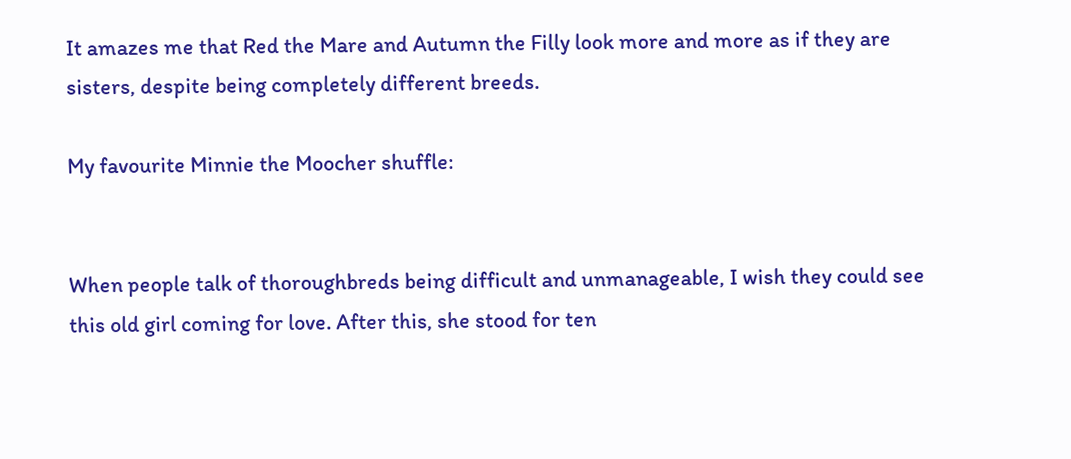It amazes me that Red the Mare and Autumn the Filly look more and more as if they are sisters, despite being completely different breeds.

My favourite Minnie the Moocher shuffle:


When people talk of thoroughbreds being difficult and unmanageable, I wish they could see this old girl coming for love. After this, she stood for ten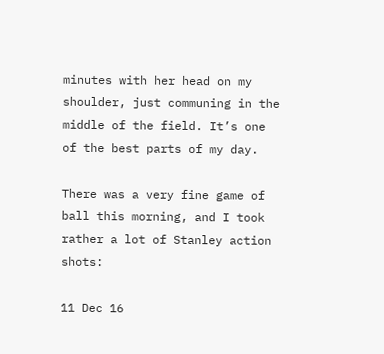minutes with her head on my shoulder, just communing in the middle of the field. It’s one of the best parts of my day.

There was a very fine game of ball this morning, and I took rather a lot of Stanley action shots:

11 Dec 16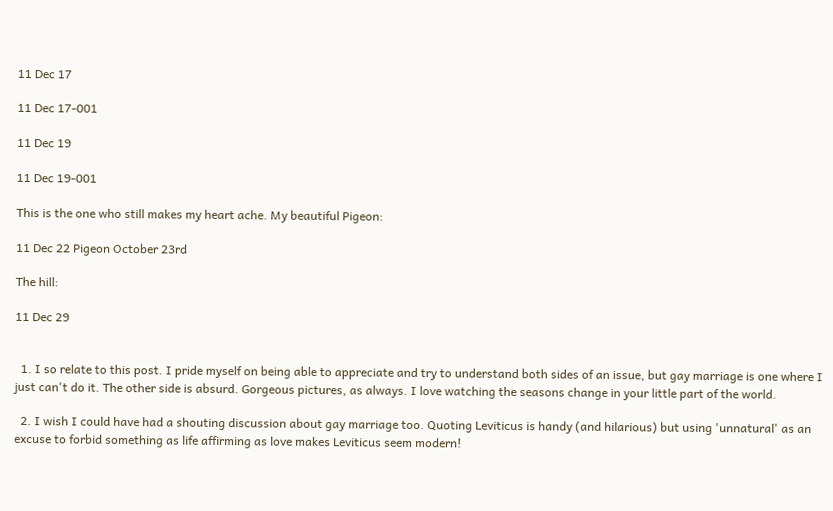11 Dec 17

11 Dec 17-001

11 Dec 19

11 Dec 19-001

This is the one who still makes my heart ache. My beautiful Pigeon:

11 Dec 22 Pigeon October 23rd

The hill:

11 Dec 29


  1. I so relate to this post. I pride myself on being able to appreciate and try to understand both sides of an issue, but gay marriage is one where I just can't do it. The other side is absurd. Gorgeous pictures, as always. I love watching the seasons change in your little part of the world.

  2. I wish I could have had a shouting discussion about gay marriage too. Quoting Leviticus is handy (and hilarious) but using 'unnatural' as an excuse to forbid something as life affirming as love makes Leviticus seem modern!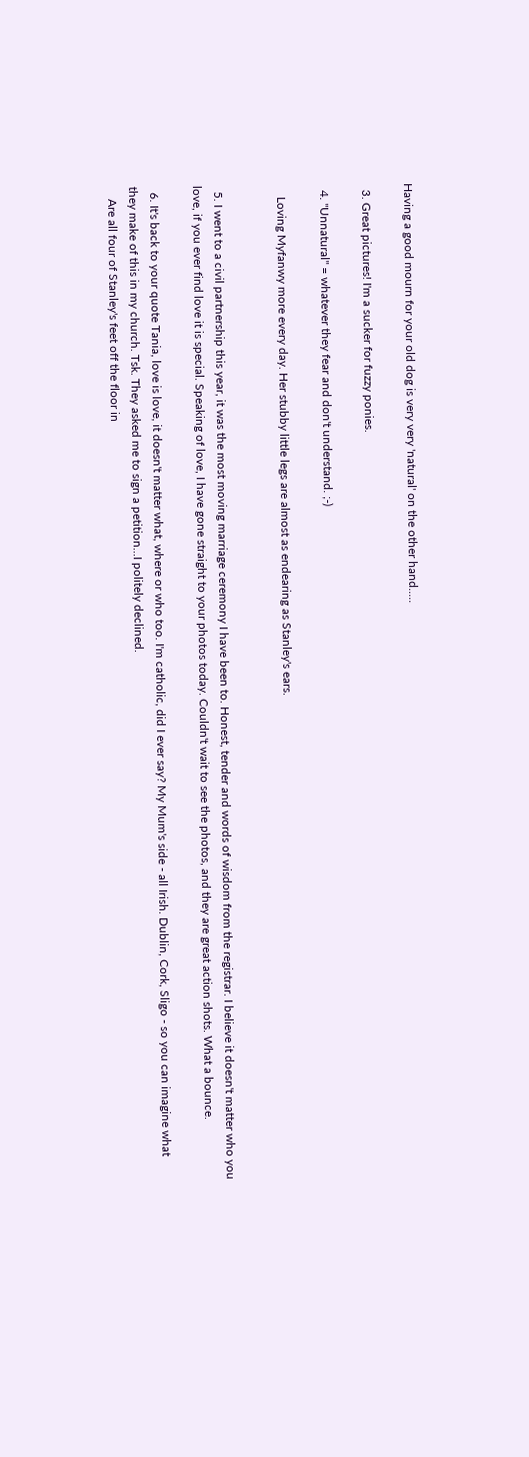Having a good mourn for your old dog is very very 'natural' on the other hand.....

  3. Great pictures! I'm a sucker for fuzzy ponies.

  4. "Unnatural" = whatever they fear and don't understand. ;-)

    Loving Myfanwy more every day. Her stubby little legs are almost as endearing as Stanley's ears.


  5. I went to a civil partnership this year, it was the most moving marriage ceremony I have been to. Honest, tender and words of wisdom from the registrar. I believe it doesn't matter who you love, if you ever find love it is special. Speaking of love, I have gone straight to your photos today. Couldn't wait to see the photos, and they are great action shots. What a bounce.

  6. It's back to your quote Tania, love is love, it doesn't matter what, where or who too. I'm catholic, did I ever say? My Mum's side - all Irish. Dublin, Cork, Sligo - so you can imagine what they make of this in my church. Tsk. They asked me to sign a petition...I politely declined.
    Are all four of Stanley's feet off the floor in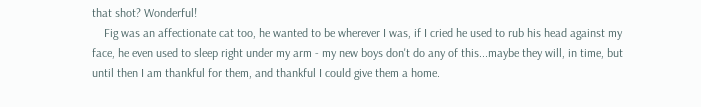that shot? Wonderful!
    Fig was an affectionate cat too, he wanted to be wherever I was, if I cried he used to rub his head against my face, he even used to sleep right under my arm - my new boys don't do any of this...maybe they will, in time, but until then I am thankful for them, and thankful I could give them a home.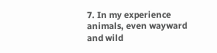7. In my experience animals, even wayward and wild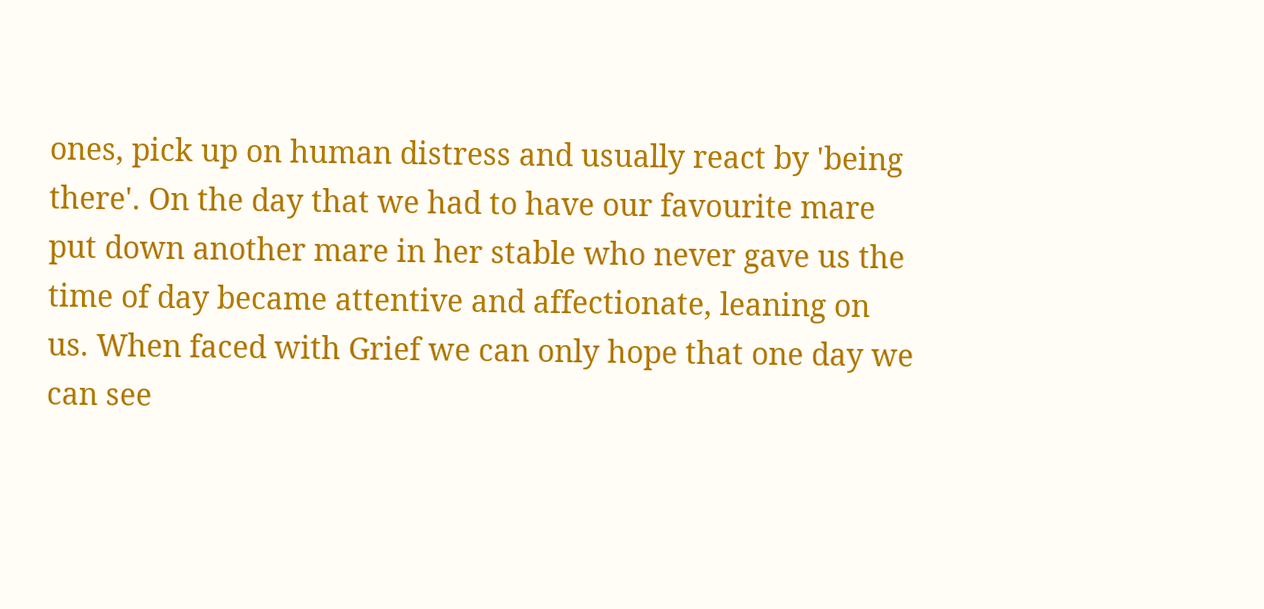ones, pick up on human distress and usually react by 'being there'. On the day that we had to have our favourite mare put down another mare in her stable who never gave us the time of day became attentive and affectionate, leaning on us. When faced with Grief we can only hope that one day we can see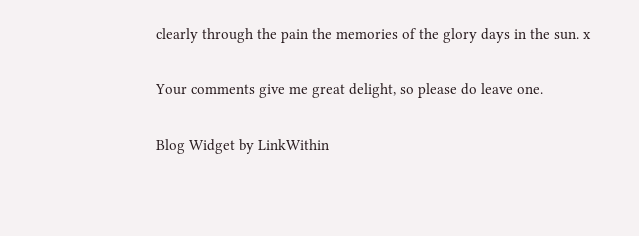clearly through the pain the memories of the glory days in the sun. x


Your comments give me great delight, so please do leave one.


Blog Widget by LinkWithin